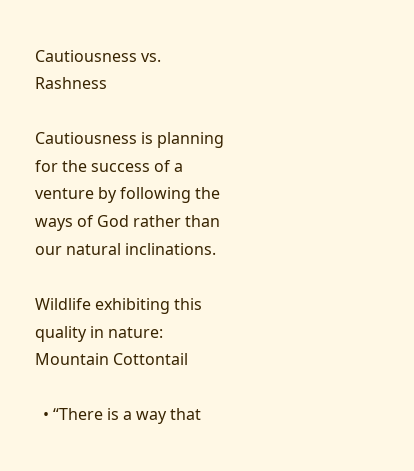Cautiousness vs. Rashness

Cautiousness is planning for the success of a venture by following the ways of God rather than our natural inclinations.

Wildlife exhibiting this quality in nature: Mountain Cottontail

  • “There is a way that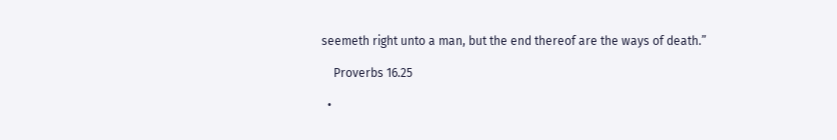seemeth right unto a man, but the end thereof are the ways of death.”

    Proverbs 16.25

  •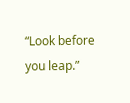“Look before you leap.”